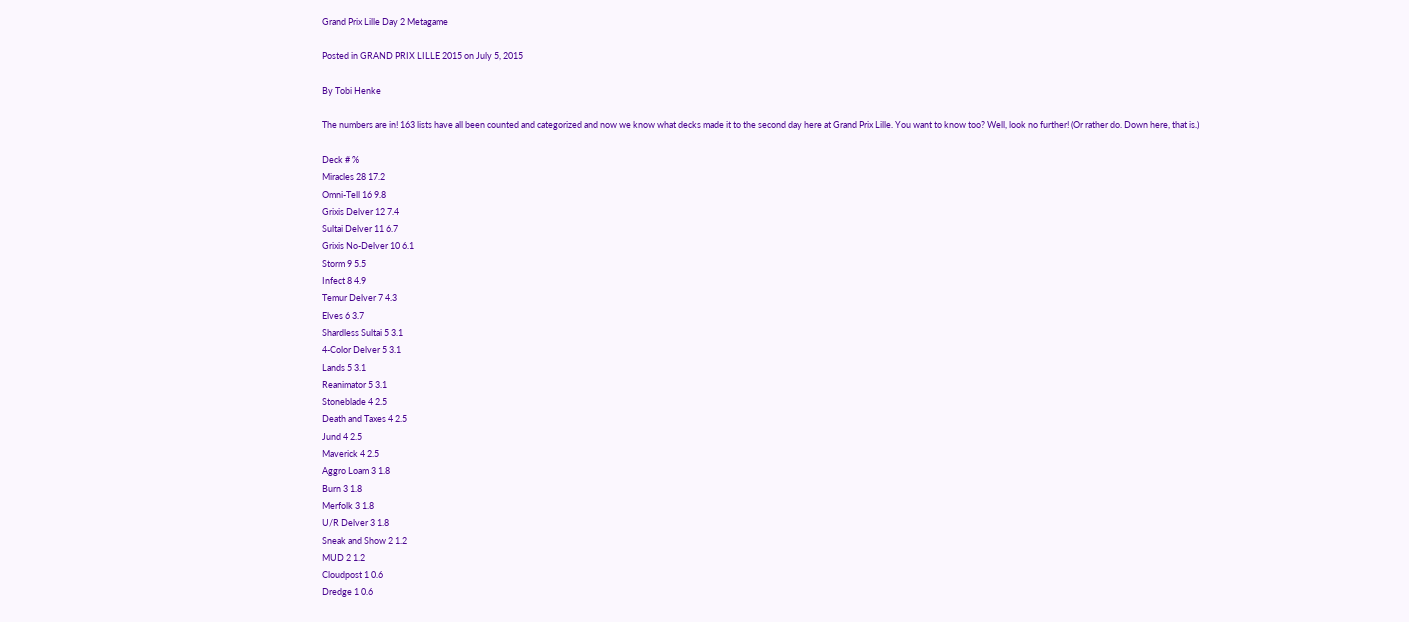Grand Prix Lille Day 2 Metagame

Posted in GRAND PRIX LILLE 2015 on July 5, 2015

By Tobi Henke

The numbers are in! 163 lists have all been counted and categorized and now we know what decks made it to the second day here at Grand Prix Lille. You want to know too? Well, look no further! (Or rather do. Down here, that is.)

Deck # %
Miracles 28 17.2
Omni-Tell 16 9.8
Grixis Delver 12 7.4
Sultai Delver 11 6.7
Grixis No-Delver 10 6.1
Storm 9 5.5
Infect 8 4.9
Temur Delver 7 4.3
Elves 6 3.7
Shardless Sultai 5 3.1
4-Color Delver 5 3.1
Lands 5 3.1
Reanimator 5 3.1
Stoneblade 4 2.5
Death and Taxes 4 2.5
Jund 4 2.5
Maverick 4 2.5
Aggro Loam 3 1.8
Burn 3 1.8
Merfolk 3 1.8
U/R Delver 3 1.8
Sneak and Show 2 1.2
MUD 2 1.2
Cloudpost 1 0.6
Dredge 1 0.6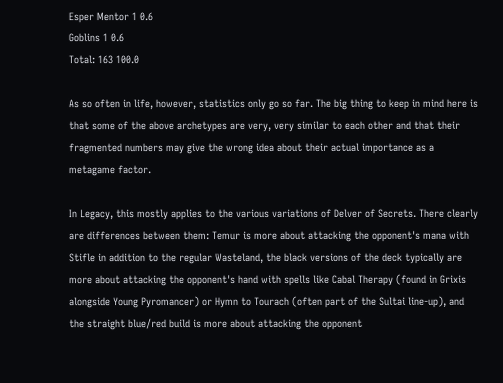Esper Mentor 1 0.6
Goblins 1 0.6
Total: 163 100.0

As so often in life, however, statistics only go so far. The big thing to keep in mind here is that some of the above archetypes are very, very similar to each other and that their fragmented numbers may give the wrong idea about their actual importance as a metagame factor.

In Legacy, this mostly applies to the various variations of Delver of Secrets. There clearly are differences between them: Temur is more about attacking the opponent's mana with Stifle in addition to the regular Wasteland, the black versions of the deck typically are more about attacking the opponent's hand with spells like Cabal Therapy (found in Grixis alongside Young Pyromancer) or Hymn to Tourach (often part of the Sultai line-up), and the straight blue/red build is more about attacking the opponent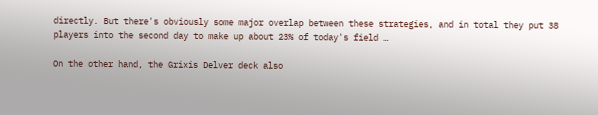directly. But there's obviously some major overlap between these strategies, and in total they put 38 players into the second day to make up about 23% of today's field …

On the other hand, the Grixis Delver deck also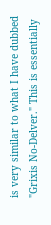is very similar to what I have dubbed "Grixis No-Delver." This is essentially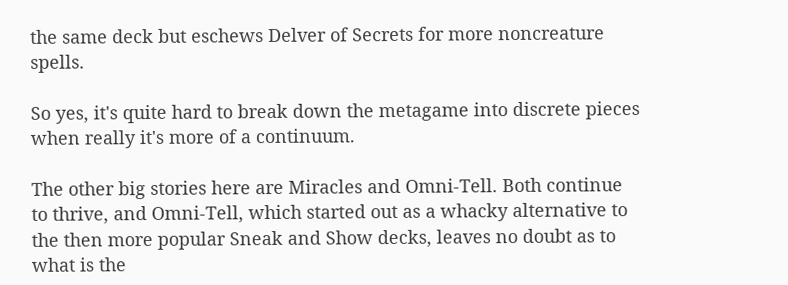the same deck but eschews Delver of Secrets for more noncreature spells.

So yes, it's quite hard to break down the metagame into discrete pieces when really it's more of a continuum.

The other big stories here are Miracles and Omni-Tell. Both continue to thrive, and Omni-Tell, which started out as a whacky alternative to the then more popular Sneak and Show decks, leaves no doubt as to what is the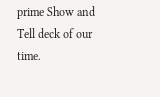prime Show and Tell deck of our time.